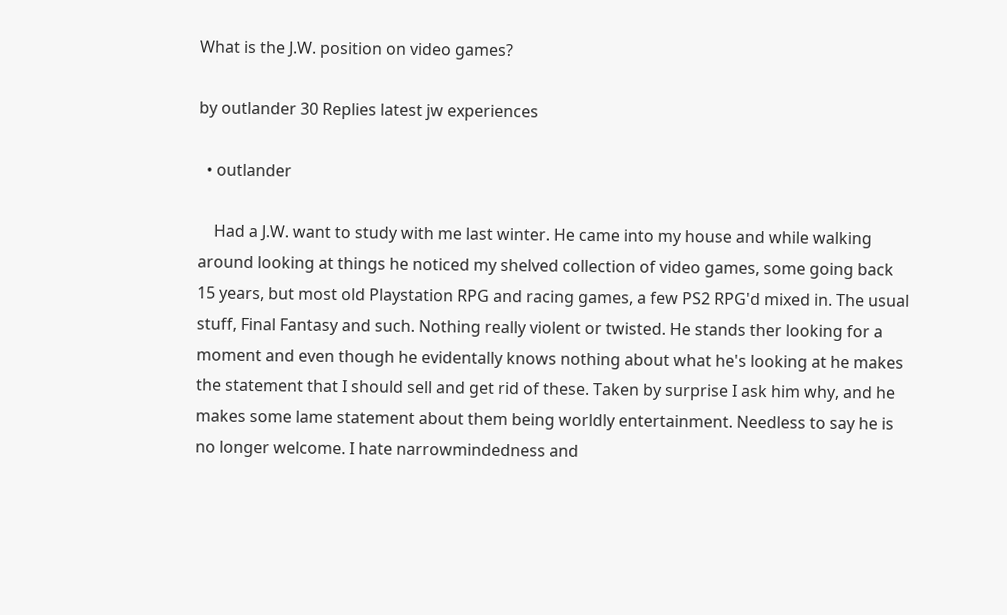What is the J.W. position on video games?

by outlander 30 Replies latest jw experiences

  • outlander

    Had a J.W. want to study with me last winter. He came into my house and while walking around looking at things he noticed my shelved collection of video games, some going back 15 years, but most old Playstation RPG and racing games, a few PS2 RPG'd mixed in. The usual stuff, Final Fantasy and such. Nothing really violent or twisted. He stands ther looking for a moment and even though he evidentally knows nothing about what he's looking at he makes the statement that I should sell and get rid of these. Taken by surprise I ask him why, and he makes some lame statement about them being worldly entertainment. Needless to say he is no longer welcome. I hate narrowmindedness and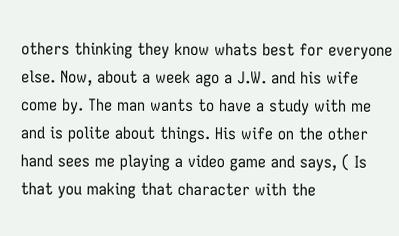others thinking they know whats best for everyone else. Now, about a week ago a J.W. and his wife come by. The man wants to have a study with me and is polite about things. His wife on the other hand sees me playing a video game and says, ( Is that you making that character with the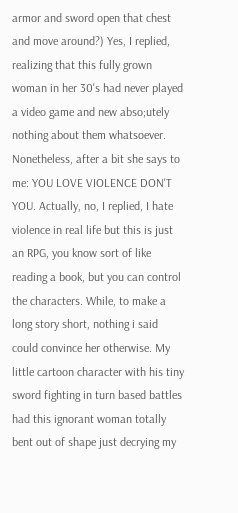armor and sword open that chest and move around?) Yes, I replied, realizing that this fully grown woman in her 30's had never played a video game and new abso;utely nothing about them whatsoever. Nonetheless, after a bit she says to me: YOU LOVE VIOLENCE DON'T YOU. Actually, no, I replied, I hate violence in real life but this is just an RPG, you know sort of like reading a book, but you can control the characters. While, to make a long story short, nothing i said could convince her otherwise. My little cartoon character with his tiny sword fighting in turn based battles had this ignorant woman totally bent out of shape just decrying my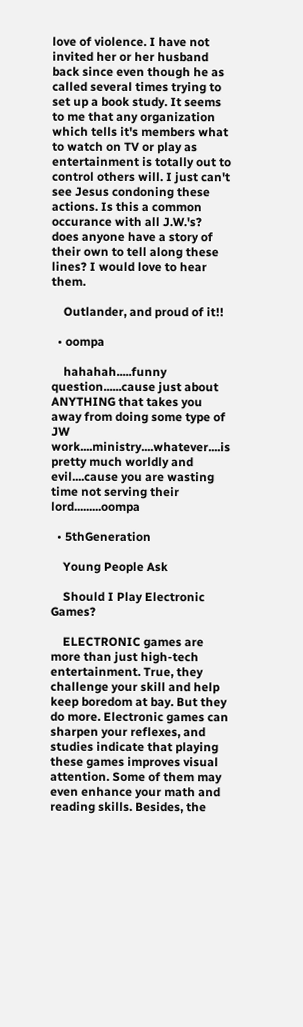love of violence. I have not invited her or her husband back since even though he as called several times trying to set up a book study. It seems to me that any organization which tells it's members what to watch on TV or play as entertainment is totally out to control others will. I just can't see Jesus condoning these actions. Is this a common occurance with all J.W.'s? does anyone have a story of their own to tell along these lines? I would love to hear them.

    Outlander, and proud of it!!

  • oompa

    hahahah.....funny question......cause just about ANYTHING that takes you away from doing some type of JW work....ministry....whatever....is pretty much worldly and evil....cause you are wasting time not serving their lord.........oompa

  • 5thGeneration

    Young People Ask

    Should I Play Electronic Games?

    ELECTRONIC games are more than just high-tech entertainment. True, they challenge your skill and help keep boredom at bay. But they do more. Electronic games can sharpen your reflexes, and studies indicate that playing these games improves visual attention. Some of them may even enhance your math and reading skills. Besides, the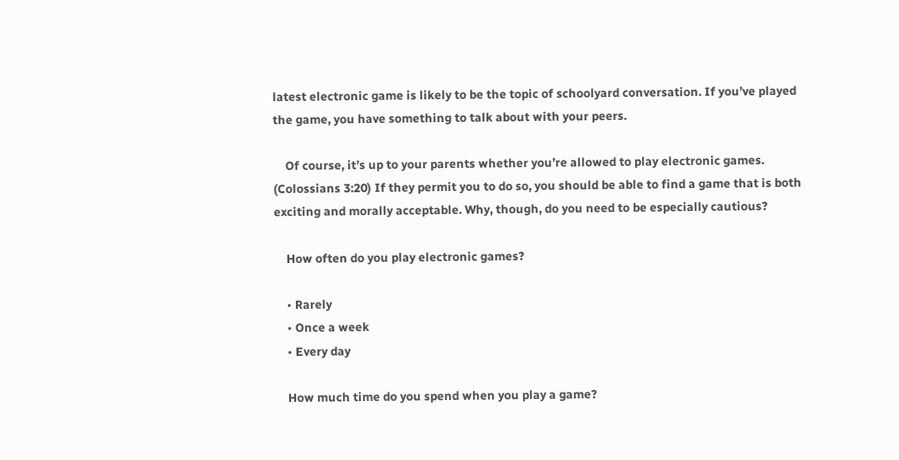latest electronic game is likely to be the topic of schoolyard conversation. If you’ve played the game, you have something to talk about with your peers.

    Of course, it’s up to your parents whether you’re allowed to play electronic games. (Colossians 3:20) If they permit you to do so, you should be able to find a game that is both exciting and morally acceptable. Why, though, do you need to be especially cautious?

    How often do you play electronic games?

    • Rarely
    • Once a week
    • Every day

    How much time do you spend when you play a game?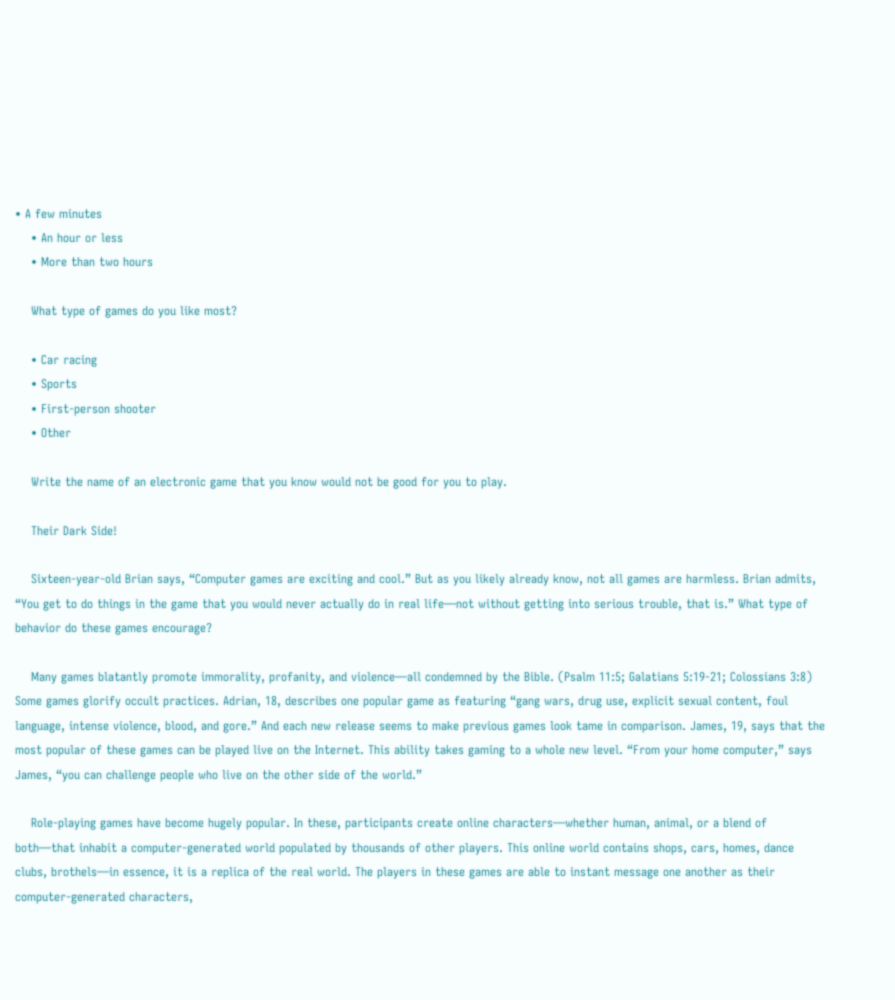• A few minutes
    • An hour or less
    • More than two hours

    What type of games do you like most?

    • Car racing
    • Sports
    • First-person shooter
    • Other

    Write the name of an electronic game that you know would not be good for you to play.

    Their Dark Side!

    Sixteen-year-old Brian says, “Computer games are exciting and cool.” But as you likely already know, not all games are harmless. Brian admits, “You get to do things in the game that you would never actually do in real life—not without getting into serious trouble, that is.” What type of behavior do these games encourage?

    Many games blatantly promote immorality, profanity, and violence—all condemned by the Bible. (Psalm 11:5; Galatians 5:19-21; Colossians 3:8) Some games glorify occult practices. Adrian, 18, describes one popular game as featuring “gang wars, drug use, explicit sexual content, foul language, intense violence, blood, and gore.” And each new release seems to make previous games look tame in comparison. James, 19, says that the most popular of these games can be played live on the Internet. This ability takes gaming to a whole new level. “From your home computer,” says James, “you can challenge people who live on the other side of the world.”

    Role-playing games have become hugely popular. In these, participants create online characters—whether human, animal, or a blend of both—that inhabit a computer-generated world populated by thousands of other players. This online world contains shops, cars, homes, dance clubs, brothels—in essence, it is a replica of the real world. The players in these games are able to instant message one another as their computer-generated characters,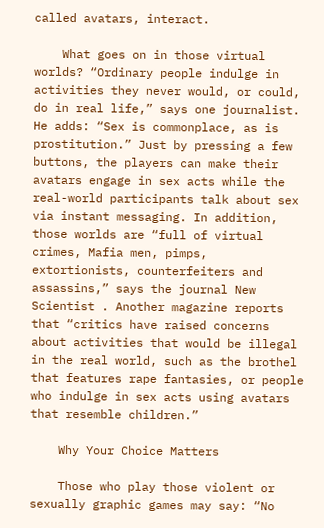called avatars, interact.

    What goes on in those virtual worlds? “Ordinary people indulge in activities they never would, or could, do in real life,” says one journalist. He adds: “Sex is commonplace, as is prostitution.” Just by pressing a few buttons, the players can make their avatars engage in sex acts while the real-world participants talk about sex via instant messaging. In addition, those worlds are “full of virtual crimes, Mafia men, pimps, extortionists, counterfeiters and assassins,” says the journal New Scientist . Another magazine reports that “critics have raised concerns about activities that would be illegal in the real world, such as the brothel that features rape fantasies, or people who indulge in sex acts using avatars that resemble children.”

    Why Your Choice Matters

    Those who play those violent or sexually graphic games may say: “No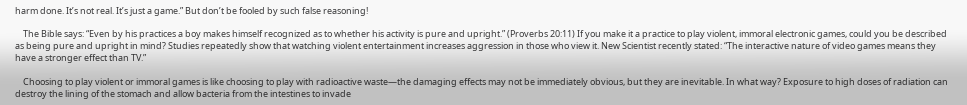harm done. It’s not real. It’s just a game.” But don’t be fooled by such false reasoning!

    The Bible says: “Even by his practices a boy makes himself recognized as to whether his activity is pure and upright.” (Proverbs 20:11) If you make it a practice to play violent, immoral electronic games, could you be described as being pure and upright in mind? Studies repeatedly show that watching violent entertainment increases aggression in those who view it. New Scientist recently stated: “The interactive nature of video games means they have a stronger effect than TV.”

    Choosing to play violent or immoral games is like choosing to play with radioactive waste—the damaging effects may not be immediately obvious, but they are inevitable. In what way? Exposure to high doses of radiation can destroy the lining of the stomach and allow bacteria from the intestines to invade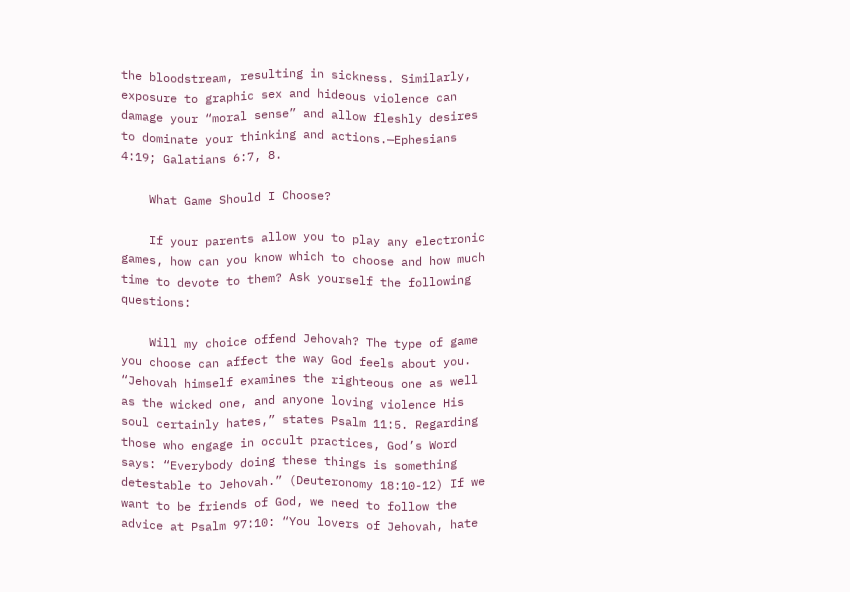the bloodstream, resulting in sickness. Similarly, exposure to graphic sex and hideous violence can damage your “moral sense” and allow fleshly desires to dominate your thinking and actions.—Ephesians 4:19; Galatians 6:7, 8.

    What Game Should I Choose?

    If your parents allow you to play any electronic games, how can you know which to choose and how much time to devote to them? Ask yourself the following questions:

    Will my choice offend Jehovah? The type of game you choose can affect the way God feels about you. “Jehovah himself examines the righteous one as well as the wicked one, and anyone loving violence His soul certainly hates,” states Psalm 11:5. Regarding those who engage in occult practices, God’s Word says: “Everybody doing these things is something detestable to Jehovah.” (Deuteronomy 18:10-12) If we want to be friends of God, we need to follow the advice at Psalm 97:10: “You lovers of Jehovah, hate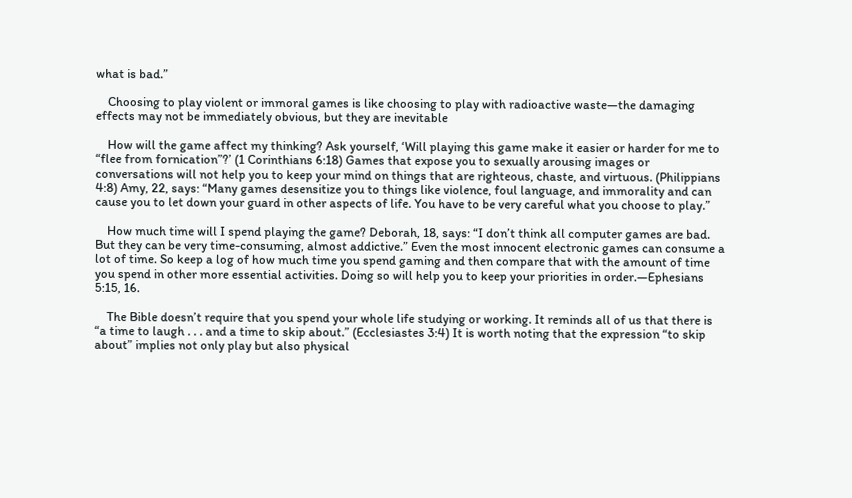what is bad.”

    Choosing to play violent or immoral games is like choosing to play with radioactive waste—the damaging effects may not be immediately obvious, but they are inevitable

    How will the game affect my thinking? Ask yourself, ‘Will playing this game make it easier or harder for me to “flee from fornication”?’ (1 Corinthians 6:18) Games that expose you to sexually arousing images or conversations will not help you to keep your mind on things that are righteous, chaste, and virtuous. (Philippians 4:8) Amy, 22, says: “Many games desensitize you to things like violence, foul language, and immorality and can cause you to let down your guard in other aspects of life. You have to be very careful what you choose to play.”

    How much time will I spend playing the game? Deborah, 18, says: “I don’t think all computer games are bad. But they can be very time-consuming, almost addictive.” Even the most innocent electronic games can consume a lot of time. So keep a log of how much time you spend gaming and then compare that with the amount of time you spend in other more essential activities. Doing so will help you to keep your priorities in order.—Ephesians 5:15, 16.

    The Bible doesn’t require that you spend your whole life studying or working. It reminds all of us that there is “a time to laugh . . . and a time to skip about.” (Ecclesiastes 3:4) It is worth noting that the expression “to skip about” implies not only play but also physical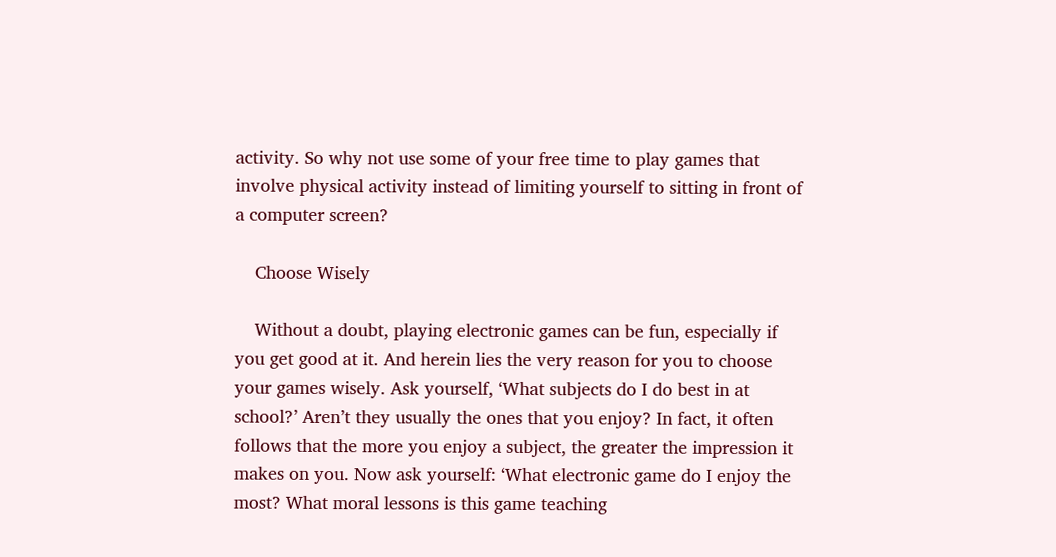activity. So why not use some of your free time to play games that involve physical activity instead of limiting yourself to sitting in front of a computer screen?

    Choose Wisely

    Without a doubt, playing electronic games can be fun, especially if you get good at it. And herein lies the very reason for you to choose your games wisely. Ask yourself, ‘What subjects do I do best in at school?’ Aren’t they usually the ones that you enjoy? In fact, it often follows that the more you enjoy a subject, the greater the impression it makes on you. Now ask yourself: ‘What electronic game do I enjoy the most? What moral lessons is this game teaching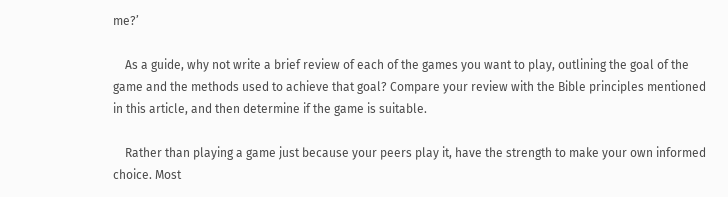me?’

    As a guide, why not write a brief review of each of the games you want to play, outlining the goal of the game and the methods used to achieve that goal? Compare your review with the Bible principles mentioned in this article, and then determine if the game is suitable.

    Rather than playing a game just because your peers play it, have the strength to make your own informed choice. Most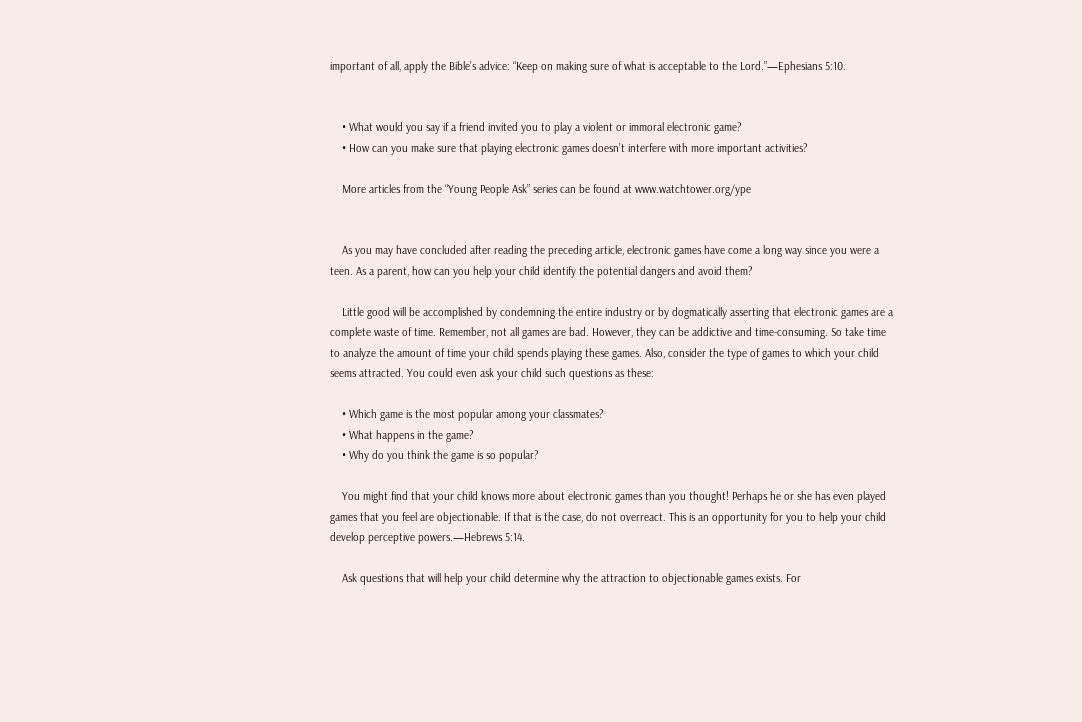important of all, apply the Bible’s advice: “Keep on making sure of what is acceptable to the Lord.”—Ephesians 5:10.


    • What would you say if a friend invited you to play a violent or immoral electronic game?
    • How can you make sure that playing electronic games doesn’t interfere with more important activities?

    More articles from the “Young People Ask” series can be found at www.watchtower.org/ype


    As you may have concluded after reading the preceding article, electronic games have come a long way since you were a teen. As a parent, how can you help your child identify the potential dangers and avoid them?

    Little good will be accomplished by condemning the entire industry or by dogmatically asserting that electronic games are a complete waste of time. Remember, not all games are bad. However, they can be addictive and time-consuming. So take time to analyze the amount of time your child spends playing these games. Also, consider the type of games to which your child seems attracted. You could even ask your child such questions as these:

    • Which game is the most popular among your classmates?
    • What happens in the game?
    • Why do you think the game is so popular?

    You might find that your child knows more about electronic games than you thought! Perhaps he or she has even played games that you feel are objectionable. If that is the case, do not overreact. This is an opportunity for you to help your child develop perceptive powers.—Hebrews 5:14.

    Ask questions that will help your child determine why the attraction to objectionable games exists. For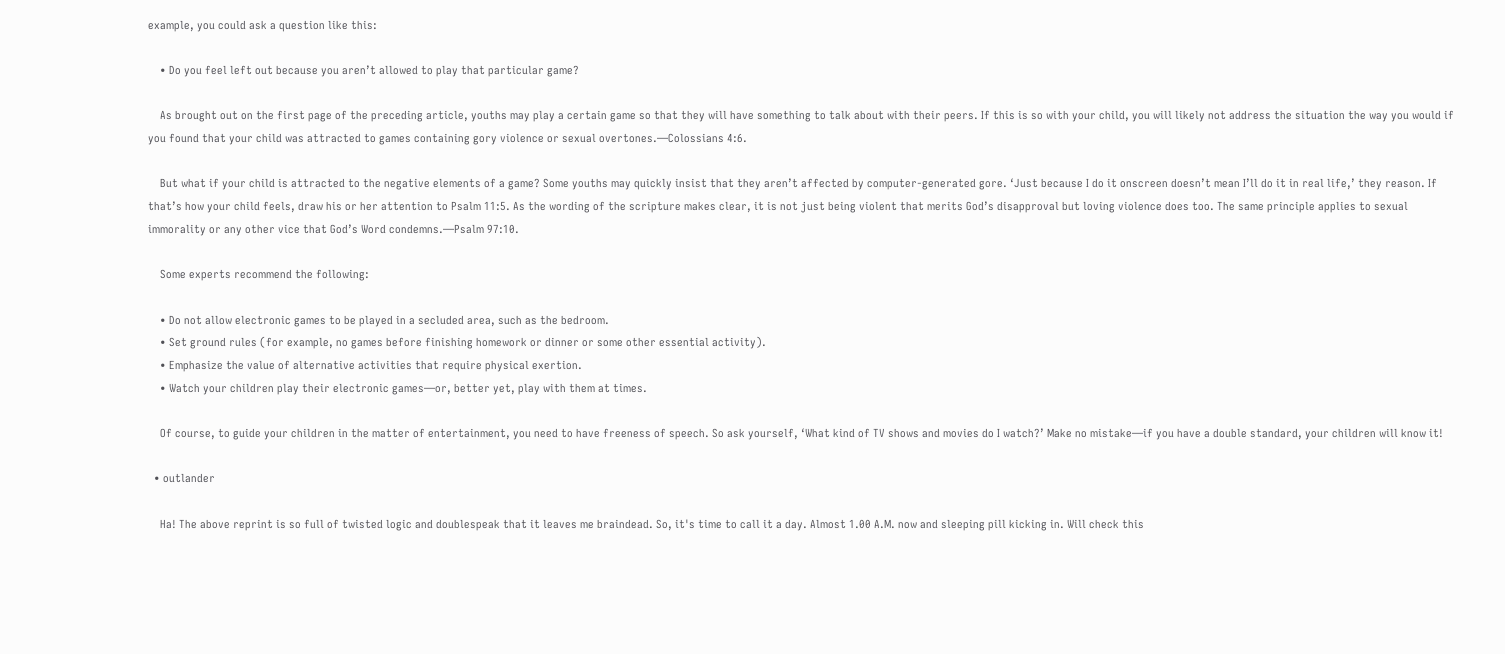example, you could ask a question like this:

    • Do you feel left out because you aren’t allowed to play that particular game?

    As brought out on the first page of the preceding article, youths may play a certain game so that they will have something to talk about with their peers. If this is so with your child, you will likely not address the situation the way you would if you found that your child was attracted to games containing gory violence or sexual overtones.—Colossians 4:6.

    But what if your child is attracted to the negative elements of a game? Some youths may quickly insist that they aren’t affected by computer-generated gore. ‘Just because I do it onscreen doesn’t mean I’ll do it in real life,’ they reason. If that’s how your child feels, draw his or her attention to Psalm 11:5. As the wording of the scripture makes clear, it is not just being violent that merits God’s disapproval but loving violence does too. The same principle applies to sexual immorality or any other vice that God’s Word condemns.—Psalm 97:10.

    Some experts recommend the following:

    • Do not allow electronic games to be played in a secluded area, such as the bedroom.
    • Set ground rules (for example, no games before finishing homework or dinner or some other essential activity).
    • Emphasize the value of alternative activities that require physical exertion.
    • Watch your children play their electronic games—or, better yet, play with them at times.

    Of course, to guide your children in the matter of entertainment, you need to have freeness of speech. So ask yourself, ‘What kind of TV shows and movies do I watch?’ Make no mistake—if you have a double standard, your children will know it!

  • outlander

    Ha! The above reprint is so full of twisted logic and doublespeak that it leaves me braindead. So, it's time to call it a day. Almost 1.00 A.M. now and sleeping pill kicking in. Will check this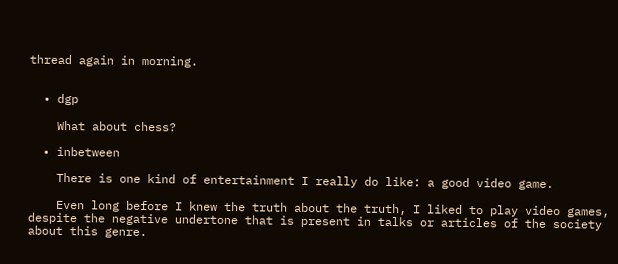thread again in morning.


  • dgp

    What about chess?

  • inbetween

    There is one kind of entertainment I really do like: a good video game.

    Even long before I knew the truth about the truth, I liked to play video games, despite the negative undertone that is present in talks or articles of the society about this genre.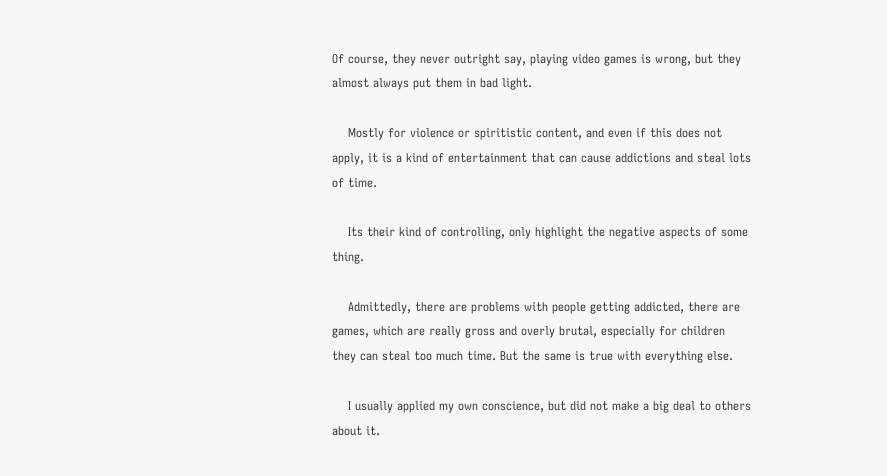Of course, they never outright say, playing video games is wrong, but they almost always put them in bad light.

    Mostly for violence or spiritistic content, and even if this does not apply, it is a kind of entertainment that can cause addictions and steal lots of time.

    Its their kind of controlling, only highlight the negative aspects of some thing.

    Admittedly, there are problems with people getting addicted, there are games, which are really gross and overly brutal, especially for children they can steal too much time. But the same is true with everything else.

    I usually applied my own conscience, but did not make a big deal to others about it.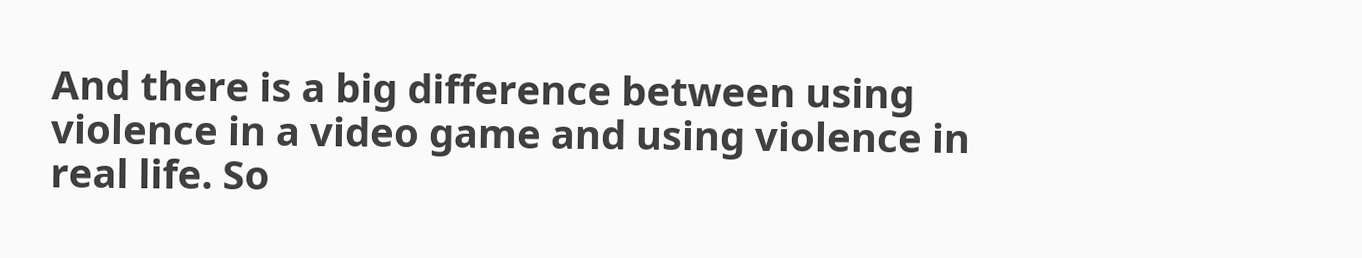And there is a big difference between using violence in a video game and using violence in real life. So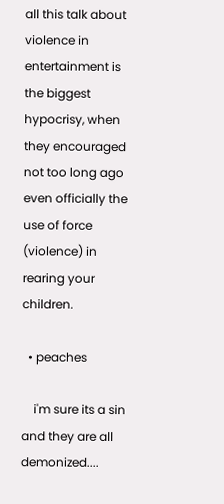all this talk about violence in entertainment is the biggest hypocrisy, when they encouraged not too long ago even officially the use of force (violence) in rearing your children.

  • peaches

    i'm sure its a sin and they are all demonized....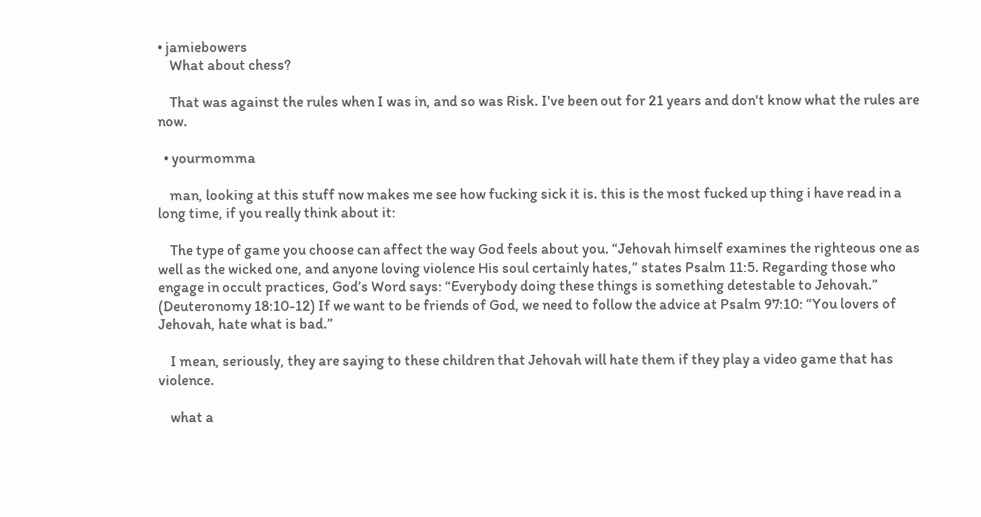• jamiebowers
    What about chess?

    That was against the rules when I was in, and so was Risk. I've been out for 21 years and don't know what the rules are now.

  • yourmomma

    man, looking at this stuff now makes me see how fucking sick it is. this is the most fucked up thing i have read in a long time, if you really think about it:

    The type of game you choose can affect the way God feels about you. “Jehovah himself examines the righteous one as well as the wicked one, and anyone loving violence His soul certainly hates,” states Psalm 11:5. Regarding those who engage in occult practices, God’s Word says: “Everybody doing these things is something detestable to Jehovah.” (Deuteronomy 18:10-12) If we want to be friends of God, we need to follow the advice at Psalm 97:10: “You lovers of Jehovah, hate what is bad.”

    I mean, seriously, they are saying to these children that Jehovah will hate them if they play a video game that has violence.

    what a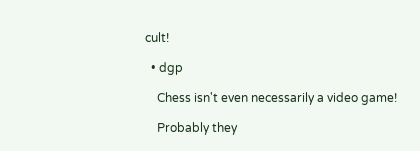cult!

  • dgp

    Chess isn't even necessarily a video game!

    Probably they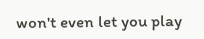won't even let you play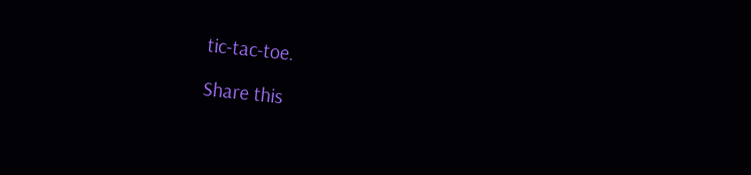tic-tac-toe.

Share this